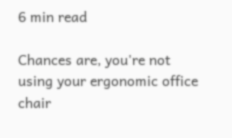6 min read

Chances are, you're not using your ergonomic office chair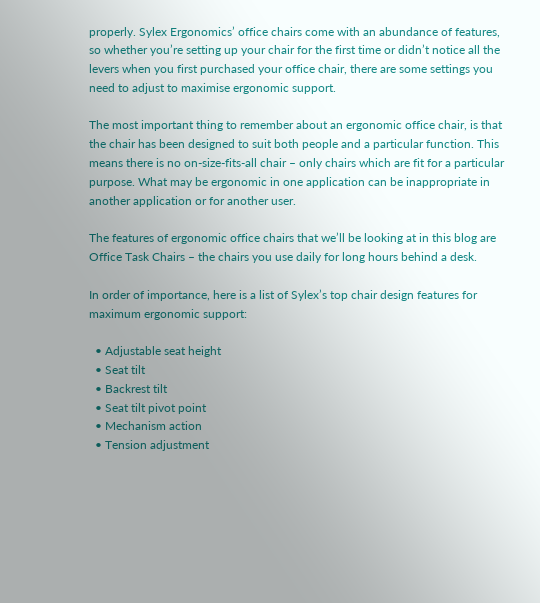properly. Sylex Ergonomics’ office chairs come with an abundance of features, so whether you’re setting up your chair for the first time or didn’t notice all the levers when you first purchased your office chair, there are some settings you need to adjust to maximise ergonomic support.

The most important thing to remember about an ergonomic office chair, is that the chair has been designed to suit both people and a particular function. This means there is no on-size-fits-all chair – only chairs which are fit for a particular purpose. What may be ergonomic in one application can be inappropriate in another application or for another user.

The features of ergonomic office chairs that we’ll be looking at in this blog are Office Task Chairs – the chairs you use daily for long hours behind a desk.

In order of importance, here is a list of Sylex’s top chair design features for maximum ergonomic support:

  • Adjustable seat height
  • Seat tilt
  • Backrest tilt
  • Seat tilt pivot point
  • Mechanism action
  • Tension adjustment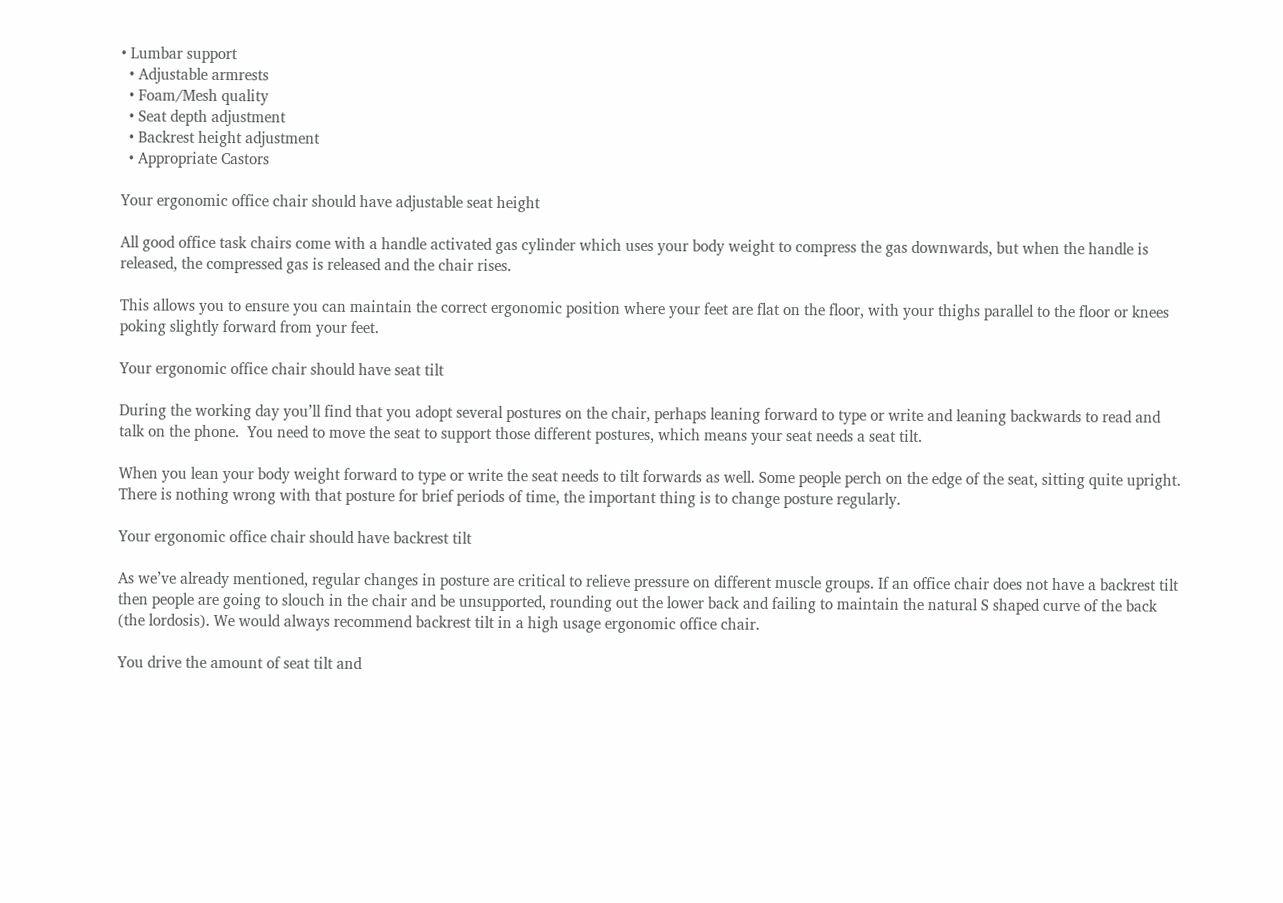• Lumbar support
  • Adjustable armrests
  • Foam/Mesh quality
  • Seat depth adjustment
  • Backrest height adjustment
  • Appropriate Castors

Your ergonomic office chair should have adjustable seat height

All good office task chairs come with a handle activated gas cylinder which uses your body weight to compress the gas downwards, but when the handle is released, the compressed gas is released and the chair rises.

This allows you to ensure you can maintain the correct ergonomic position where your feet are flat on the floor, with your thighs parallel to the floor or knees poking slightly forward from your feet.

Your ergonomic office chair should have seat tilt

During the working day you’ll find that you adopt several postures on the chair, perhaps leaning forward to type or write and leaning backwards to read and talk on the phone.  You need to move the seat to support those different postures, which means your seat needs a seat tilt.

When you lean your body weight forward to type or write the seat needs to tilt forwards as well. Some people perch on the edge of the seat, sitting quite upright. There is nothing wrong with that posture for brief periods of time, the important thing is to change posture regularly.

Your ergonomic office chair should have backrest tilt

As we’ve already mentioned, regular changes in posture are critical to relieve pressure on different muscle groups. If an office chair does not have a backrest tilt then people are going to slouch in the chair and be unsupported, rounding out the lower back and failing to maintain the natural S shaped curve of the back (the lordosis). We would always recommend backrest tilt in a high usage ergonomic office chair.

You drive the amount of seat tilt and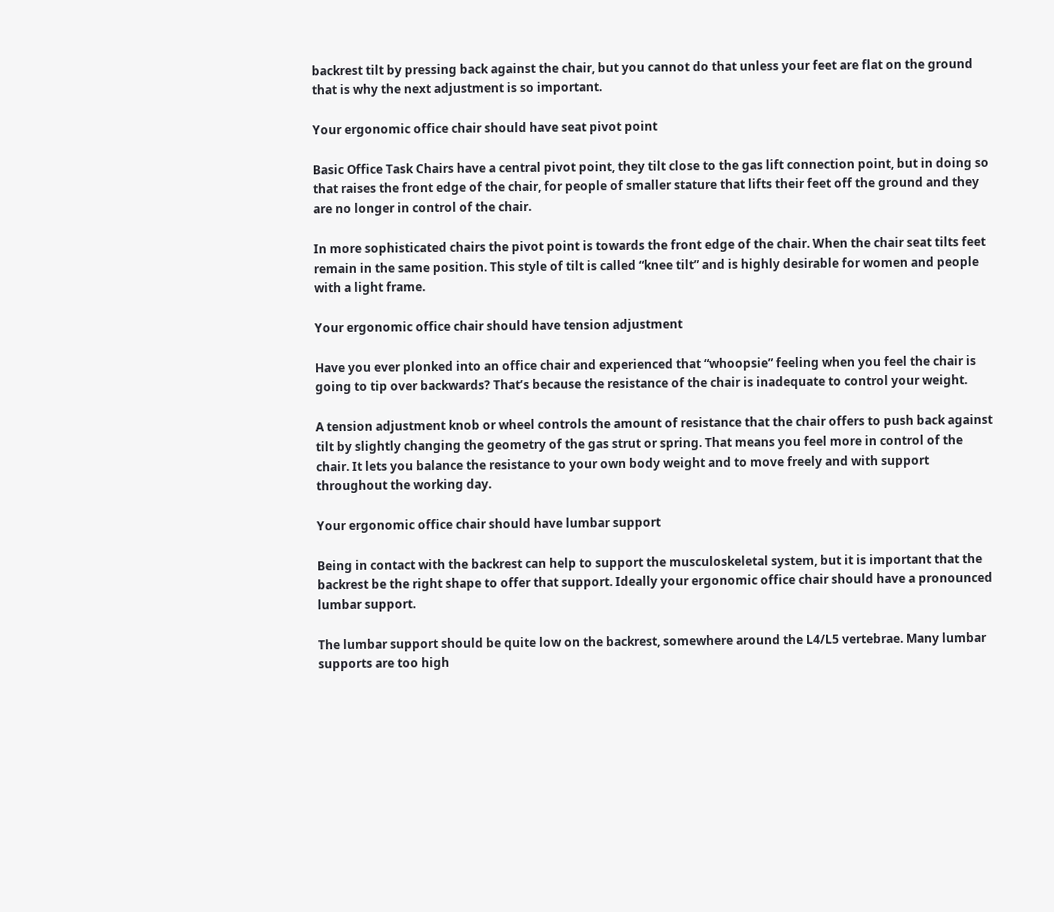backrest tilt by pressing back against the chair, but you cannot do that unless your feet are flat on the ground that is why the next adjustment is so important.

Your ergonomic office chair should have seat pivot point

Basic Office Task Chairs have a central pivot point, they tilt close to the gas lift connection point, but in doing so that raises the front edge of the chair, for people of smaller stature that lifts their feet off the ground and they are no longer in control of the chair.

In more sophisticated chairs the pivot point is towards the front edge of the chair. When the chair seat tilts feet remain in the same position. This style of tilt is called “knee tilt” and is highly desirable for women and people with a light frame.

Your ergonomic office chair should have tension adjustment

Have you ever plonked into an office chair and experienced that “whoopsie” feeling when you feel the chair is going to tip over backwards? That’s because the resistance of the chair is inadequate to control your weight.

A tension adjustment knob or wheel controls the amount of resistance that the chair offers to push back against tilt by slightly changing the geometry of the gas strut or spring. That means you feel more in control of the chair. It lets you balance the resistance to your own body weight and to move freely and with support throughout the working day.

Your ergonomic office chair should have lumbar support

Being in contact with the backrest can help to support the musculoskeletal system, but it is important that the backrest be the right shape to offer that support. Ideally your ergonomic office chair should have a pronounced lumbar support.

The lumbar support should be quite low on the backrest, somewhere around the L4/L5 vertebrae. Many lumbar supports are too high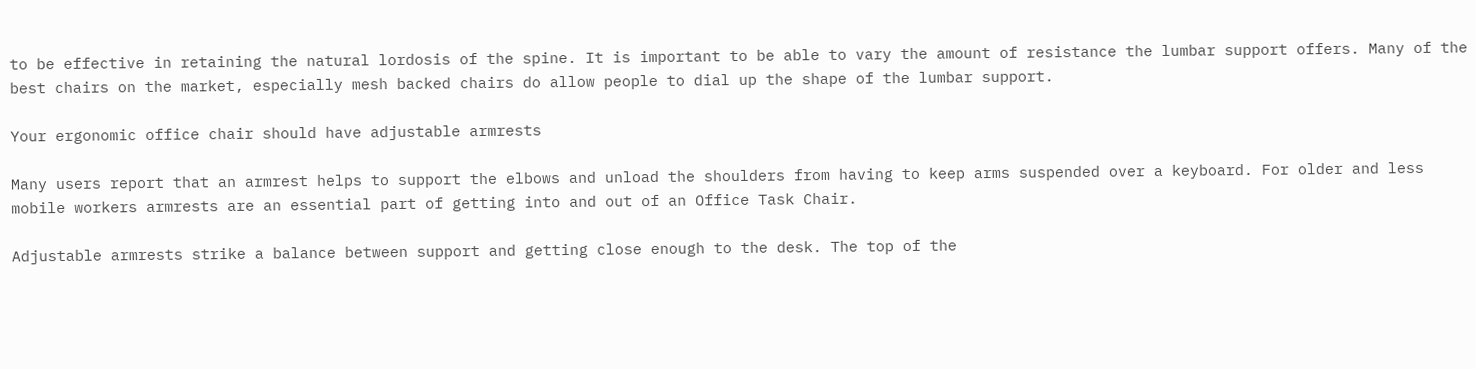to be effective in retaining the natural lordosis of the spine. It is important to be able to vary the amount of resistance the lumbar support offers. Many of the best chairs on the market, especially mesh backed chairs do allow people to dial up the shape of the lumbar support.

Your ergonomic office chair should have adjustable armrests

Many users report that an armrest helps to support the elbows and unload the shoulders from having to keep arms suspended over a keyboard. For older and less mobile workers armrests are an essential part of getting into and out of an Office Task Chair.

Adjustable armrests strike a balance between support and getting close enough to the desk. The top of the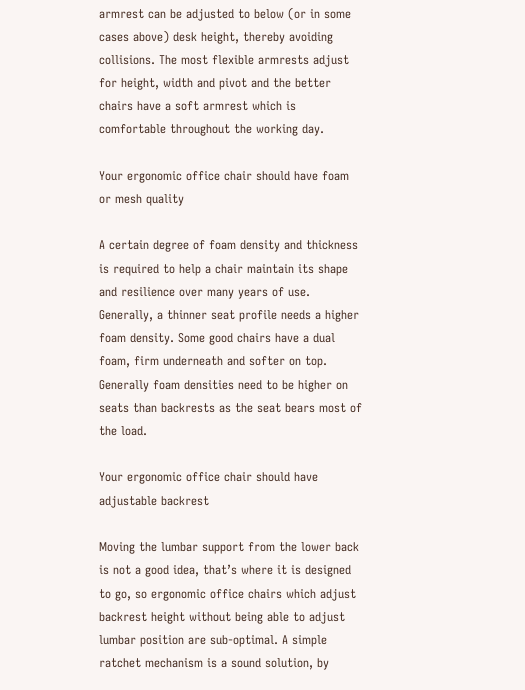armrest can be adjusted to below (or in some cases above) desk height, thereby avoiding collisions. The most flexible armrests adjust for height, width and pivot and the better chairs have a soft armrest which is comfortable throughout the working day.

Your ergonomic office chair should have foam or mesh quality

A certain degree of foam density and thickness is required to help a chair maintain its shape and resilience over many years of use. Generally, a thinner seat profile needs a higher foam density. Some good chairs have a dual foam, firm underneath and softer on top. Generally foam densities need to be higher on seats than backrests as the seat bears most of the load.

Your ergonomic office chair should have adjustable backrest

Moving the lumbar support from the lower back is not a good idea, that’s where it is designed to go, so ergonomic office chairs which adjust backrest height without being able to adjust lumbar position are sub-optimal. A simple ratchet mechanism is a sound solution, by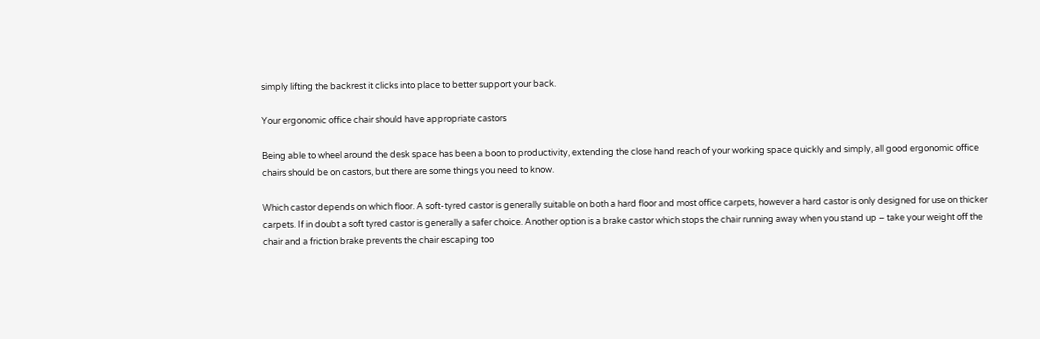simply lifting the backrest it clicks into place to better support your back.

Your ergonomic office chair should have appropriate castors

Being able to wheel around the desk space has been a boon to productivity, extending the close hand reach of your working space quickly and simply, all good ergonomic office chairs should be on castors, but there are some things you need to know.

Which castor depends on which floor. A soft-tyred castor is generally suitable on both a hard floor and most office carpets, however a hard castor is only designed for use on thicker carpets. If in doubt a soft tyred castor is generally a safer choice. Another option is a brake castor which stops the chair running away when you stand up – take your weight off the chair and a friction brake prevents the chair escaping too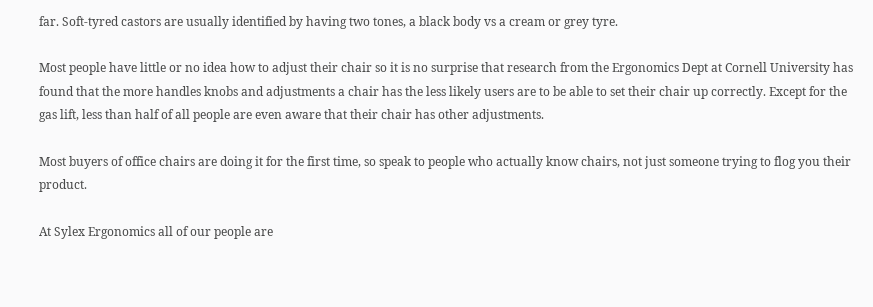far. Soft-tyred castors are usually identified by having two tones, a black body vs a cream or grey tyre.

Most people have little or no idea how to adjust their chair so it is no surprise that research from the Ergonomics Dept at Cornell University has found that the more handles knobs and adjustments a chair has the less likely users are to be able to set their chair up correctly. Except for the gas lift, less than half of all people are even aware that their chair has other adjustments.

Most buyers of office chairs are doing it for the first time, so speak to people who actually know chairs, not just someone trying to flog you their product.

At Sylex Ergonomics all of our people are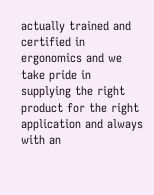actually trained and certified in ergonomics and we take pride in supplying the right product for the right application and always with an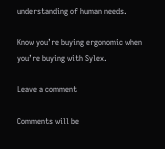understanding of human needs.

Know you’re buying ergonomic when you’re buying with Sylex.

Leave a comment

Comments will be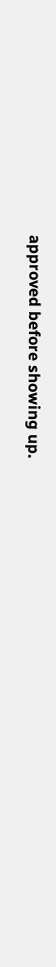approved before showing up.